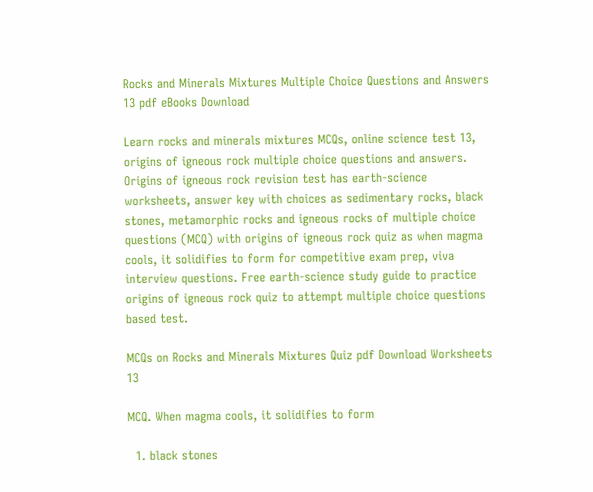Rocks and Minerals Mixtures Multiple Choice Questions and Answers 13 pdf eBooks Download

Learn rocks and minerals mixtures MCQs, online science test 13, origins of igneous rock multiple choice questions and answers. Origins of igneous rock revision test has earth-science worksheets, answer key with choices as sedimentary rocks, black stones, metamorphic rocks and igneous rocks of multiple choice questions (MCQ) with origins of igneous rock quiz as when magma cools, it solidifies to form for competitive exam prep, viva interview questions. Free earth-science study guide to practice origins of igneous rock quiz to attempt multiple choice questions based test.

MCQs on Rocks and Minerals Mixtures Quiz pdf Download Worksheets 13

MCQ. When magma cools, it solidifies to form

  1. black stones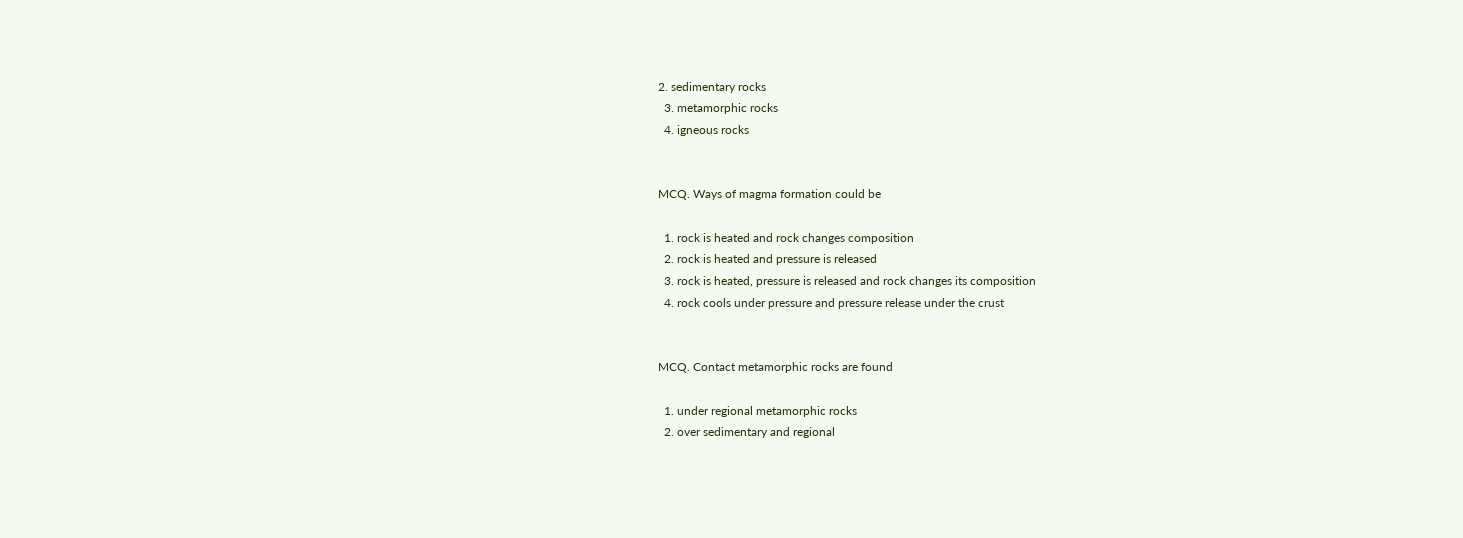2. sedimentary rocks
  3. metamorphic rocks
  4. igneous rocks


MCQ. Ways of magma formation could be

  1. rock is heated and rock changes composition
  2. rock is heated and pressure is released
  3. rock is heated, pressure is released and rock changes its composition
  4. rock cools under pressure and pressure release under the crust


MCQ. Contact metamorphic rocks are found

  1. under regional metamorphic rocks
  2. over sedimentary and regional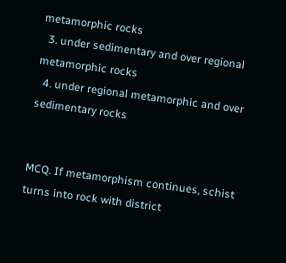metamorphic rocks
  3. under sedimentary and over regional metamorphic rocks
  4. under regional metamorphic and over sedimentary rocks


MCQ. If metamorphism continues, schist turns into rock with district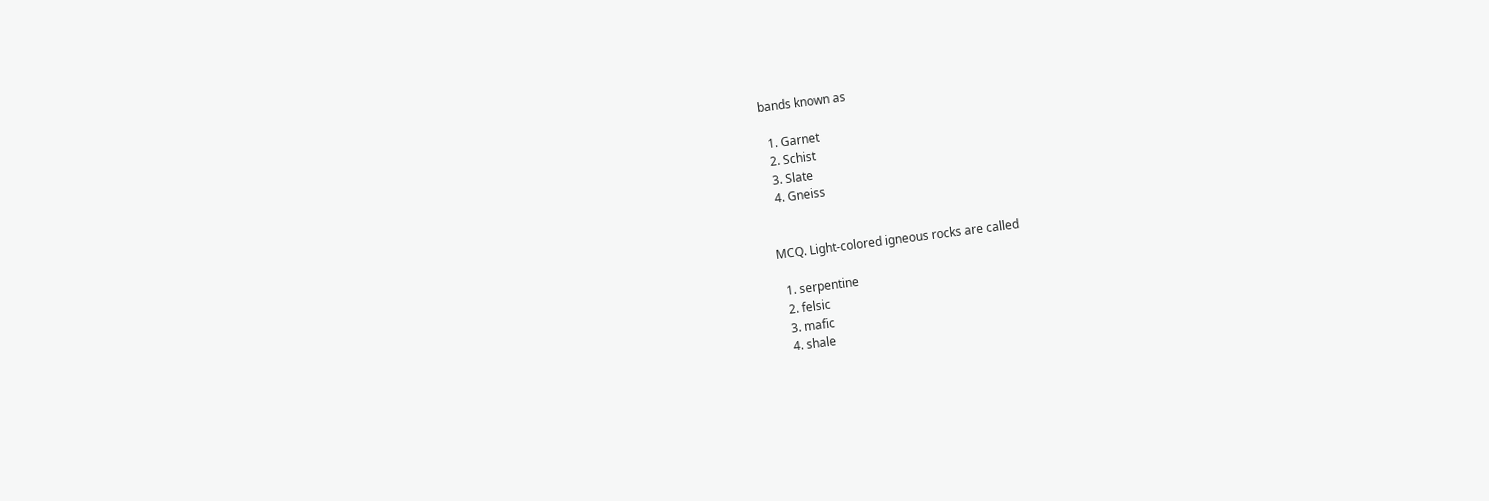bands known as

  1. Garnet
  2. Schist
  3. Slate
  4. Gneiss


MCQ. Light-colored igneous rocks are called

  1. serpentine
  2. felsic
  3. mafic
  4. shale